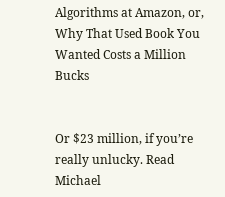Algorithms at Amazon, or, Why That Used Book You Wanted Costs a Million Bucks


Or $23 million, if you’re really unlucky. Read Michael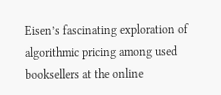Eisen’s fascinating exploration of algorithmic pricing among used booksellers at the online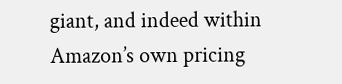giant, and indeed within Amazon’s own pricing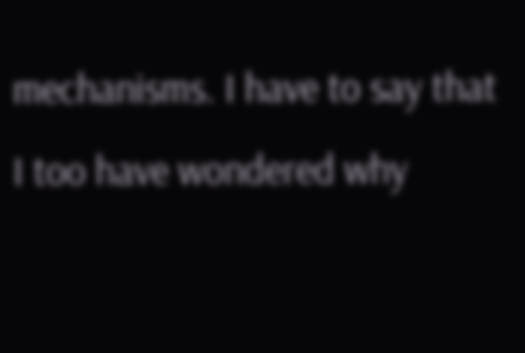mechanisms. I have to say that I too have wondered why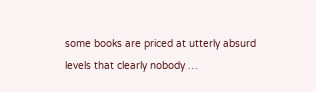some books are priced at utterly absurd levels that clearly nobody …